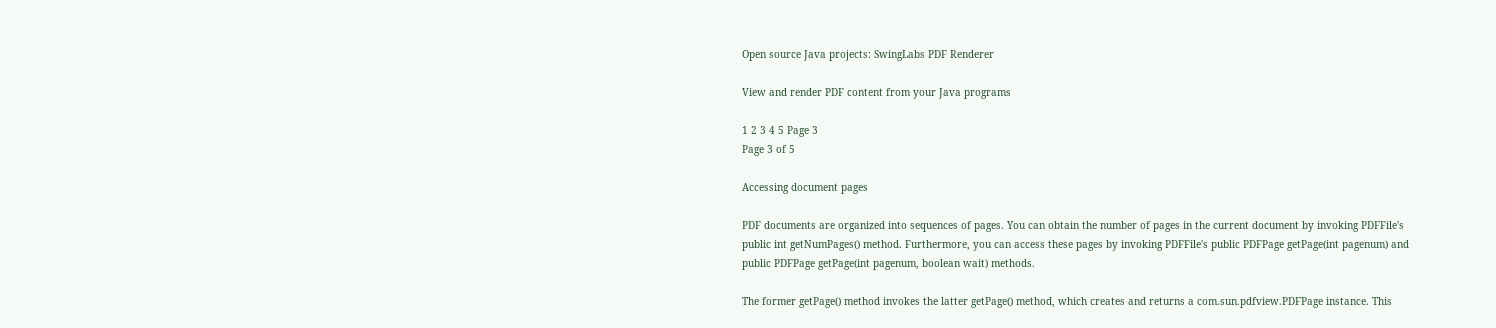Open source Java projects: SwingLabs PDF Renderer

View and render PDF content from your Java programs

1 2 3 4 5 Page 3
Page 3 of 5

Accessing document pages

PDF documents are organized into sequences of pages. You can obtain the number of pages in the current document by invoking PDFFile's public int getNumPages() method. Furthermore, you can access these pages by invoking PDFFile's public PDFPage getPage(int pagenum) and public PDFPage getPage(int pagenum, boolean wait) methods.

The former getPage() method invokes the latter getPage() method, which creates and returns a com.sun.pdfview.PDFPage instance. This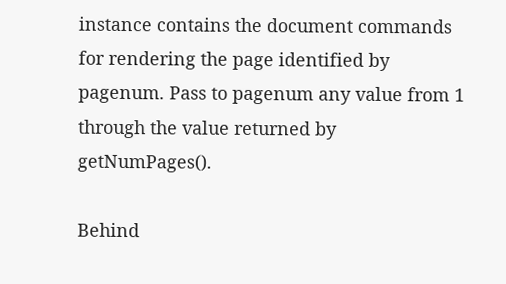instance contains the document commands for rendering the page identified by pagenum. Pass to pagenum any value from 1 through the value returned by getNumPages().

Behind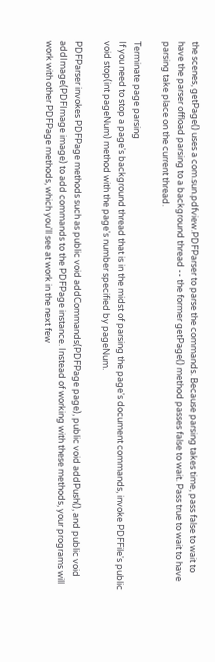the scenes, getPage() uses a com.sun.pdfview.PDFParser to parse the commands. Because parsing takes time, pass false to wait to have the parser offload parsing to a background thread -- the former getPage() method passes false to wait. Pass true to wait to have parsing take place on the current thread.

Terminate page parsing
If you need to stop a page's background thread that is in the midst of parsing the page's document commands, invoke PDFFile's public void stop(int pageNum) method with the page's number specified by pageNum.

PDFParser invokes PDFPage methods such as public void addCommands(PDFPage page), public void addPush(), and public void addImage(PDFImage image) to add commands to the PDFPage instance. Instead of working with these methods, your programs will work with other PDFPage methods, which you'll see at work in the next few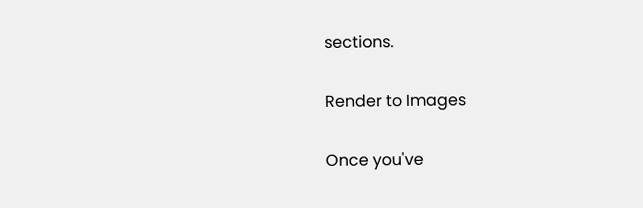sections.

Render to Images

Once you've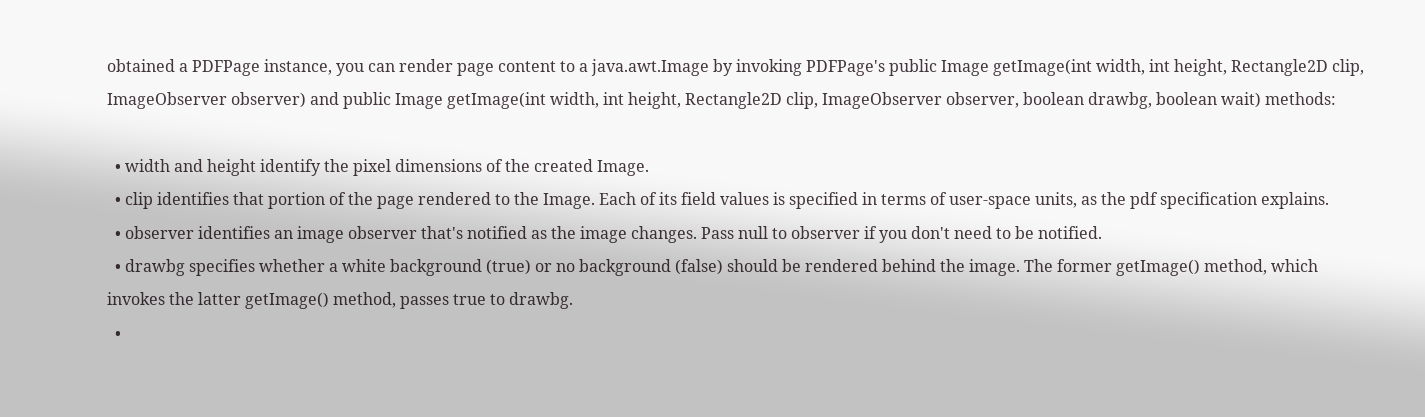obtained a PDFPage instance, you can render page content to a java.awt.Image by invoking PDFPage's public Image getImage(int width, int height, Rectangle2D clip, ImageObserver observer) and public Image getImage(int width, int height, Rectangle2D clip, ImageObserver observer, boolean drawbg, boolean wait) methods:

  • width and height identify the pixel dimensions of the created Image.
  • clip identifies that portion of the page rendered to the Image. Each of its field values is specified in terms of user-space units, as the pdf specification explains.
  • observer identifies an image observer that's notified as the image changes. Pass null to observer if you don't need to be notified.
  • drawbg specifies whether a white background (true) or no background (false) should be rendered behind the image. The former getImage() method, which invokes the latter getImage() method, passes true to drawbg.
  •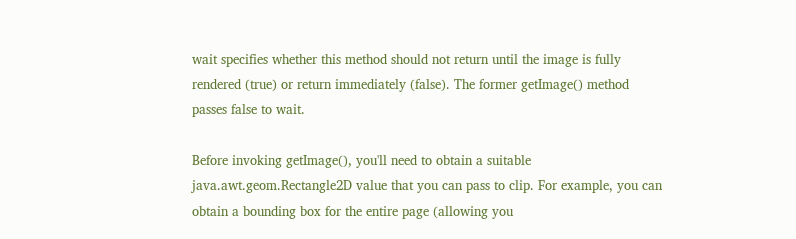wait specifies whether this method should not return until the image is fully rendered (true) or return immediately (false). The former getImage() method passes false to wait.

Before invoking getImage(), you'll need to obtain a suitable java.awt.geom.Rectangle2D value that you can pass to clip. For example, you can obtain a bounding box for the entire page (allowing you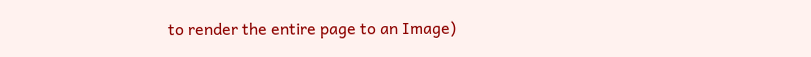to render the entire page to an Image)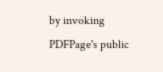by invoking PDFPage's public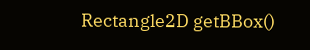Rectangle2D getBBox()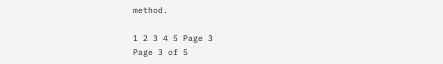method.

1 2 3 4 5 Page 3
Page 3 of 5